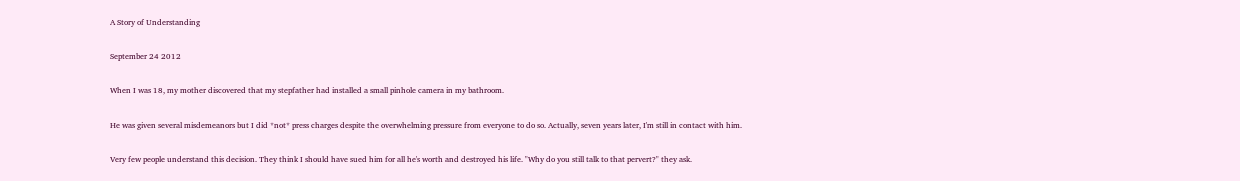A Story of Understanding

September 24 2012

When I was 18, my mother discovered that my stepfather had installed a small pinhole camera in my bathroom.

He was given several misdemeanors but I did *not* press charges despite the overwhelming pressure from everyone to do so. Actually, seven years later, I'm still in contact with him.

Very few people understand this decision. They think I should have sued him for all he's worth and destroyed his life. "Why do you still talk to that pervert?" they ask.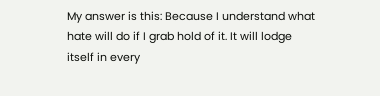My answer is this: Because I understand what hate will do if I grab hold of it. It will lodge itself in every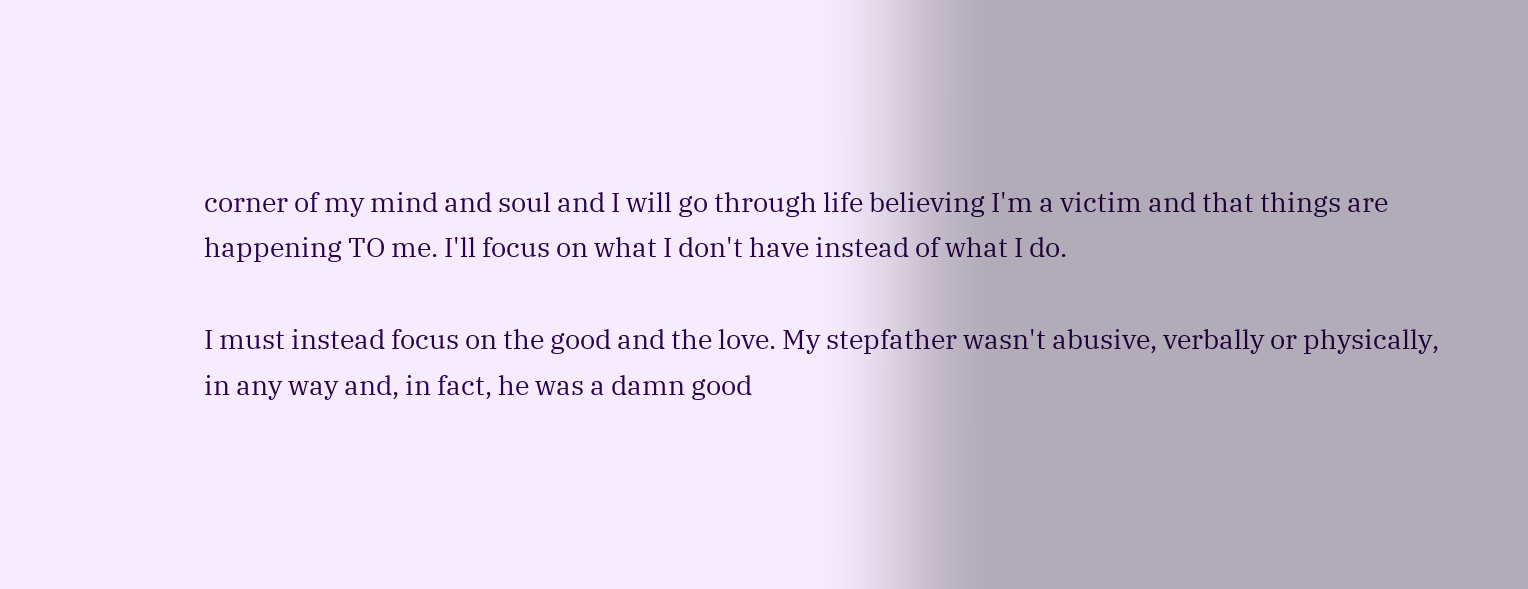corner of my mind and soul and I will go through life believing I'm a victim and that things are happening TO me. I'll focus on what I don't have instead of what I do.

I must instead focus on the good and the love. My stepfather wasn't abusive, verbally or physically, in any way and, in fact, he was a damn good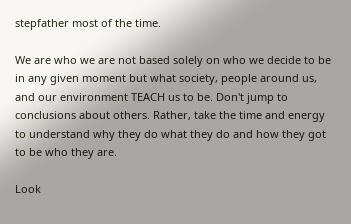stepfather most of the time.

We are who we are not based solely on who we decide to be in any given moment but what society, people around us, and our environment TEACH us to be. Don't jump to conclusions about others. Rather, take the time and energy to understand why they do what they do and how they got to be who they are.

Look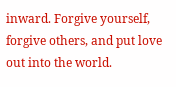inward. Forgive yourself, forgive others, and put love out into the world.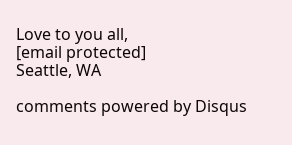Love to you all,
[email protected]
Seattle, WA

comments powered by Disqus